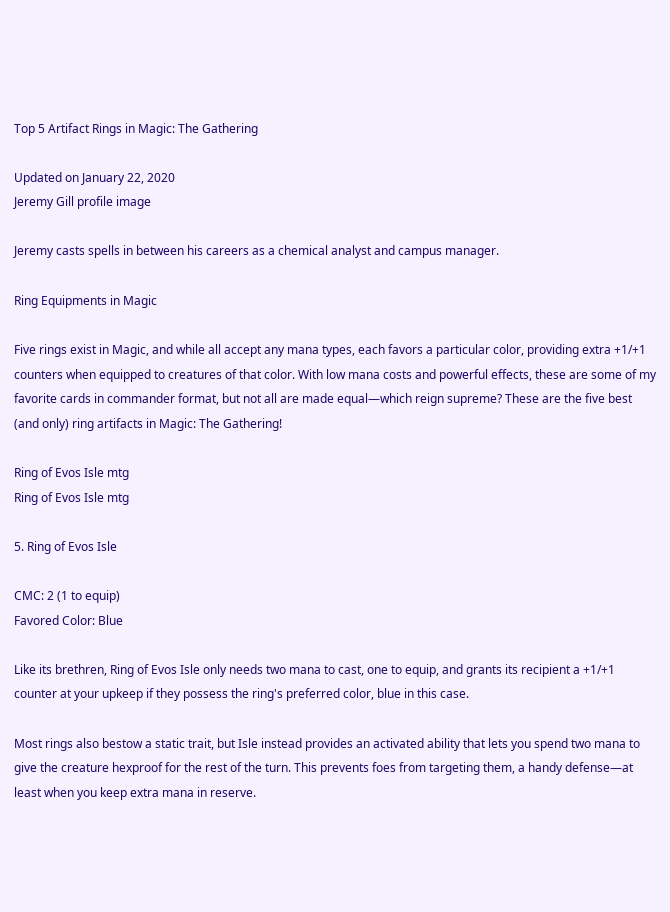Top 5 Artifact Rings in Magic: The Gathering

Updated on January 22, 2020
Jeremy Gill profile image

Jeremy casts spells in between his careers as a chemical analyst and campus manager.

Ring Equipments in Magic

Five rings exist in Magic, and while all accept any mana types, each favors a particular color, providing extra +1/+1 counters when equipped to creatures of that color. With low mana costs and powerful effects, these are some of my favorite cards in commander format, but not all are made equal—which reign supreme? These are the five best (and only) ring artifacts in Magic: The Gathering!

Ring of Evos Isle mtg
Ring of Evos Isle mtg

5. Ring of Evos Isle

CMC: 2 (1 to equip)
Favored Color: Blue

Like its brethren, Ring of Evos Isle only needs two mana to cast, one to equip, and grants its recipient a +1/+1 counter at your upkeep if they possess the ring's preferred color, blue in this case.

Most rings also bestow a static trait, but Isle instead provides an activated ability that lets you spend two mana to give the creature hexproof for the rest of the turn. This prevents foes from targeting them, a handy defense—at least when you keep extra mana in reserve.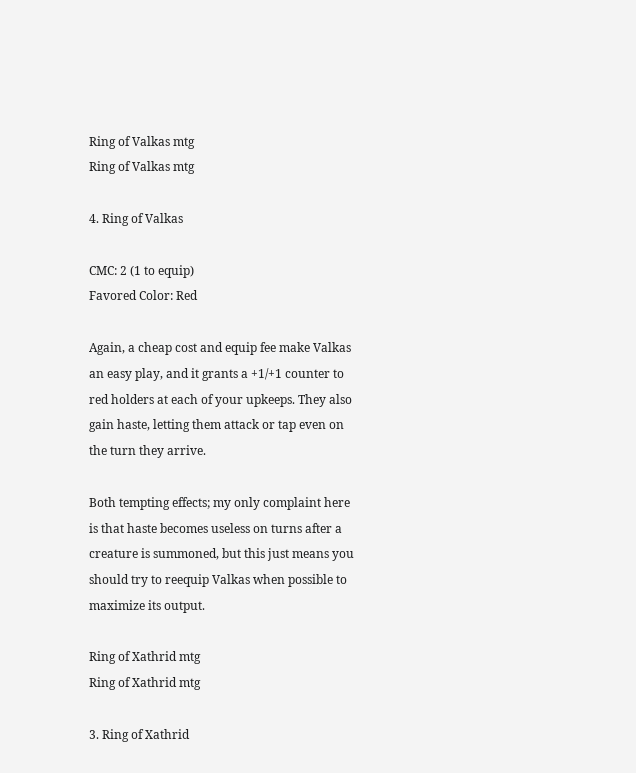Ring of Valkas mtg
Ring of Valkas mtg

4. Ring of Valkas

CMC: 2 (1 to equip)
Favored Color: Red

Again, a cheap cost and equip fee make Valkas an easy play, and it grants a +1/+1 counter to red holders at each of your upkeeps. They also gain haste, letting them attack or tap even on the turn they arrive.

Both tempting effects; my only complaint here is that haste becomes useless on turns after a creature is summoned, but this just means you should try to reequip Valkas when possible to maximize its output.

Ring of Xathrid mtg
Ring of Xathrid mtg

3. Ring of Xathrid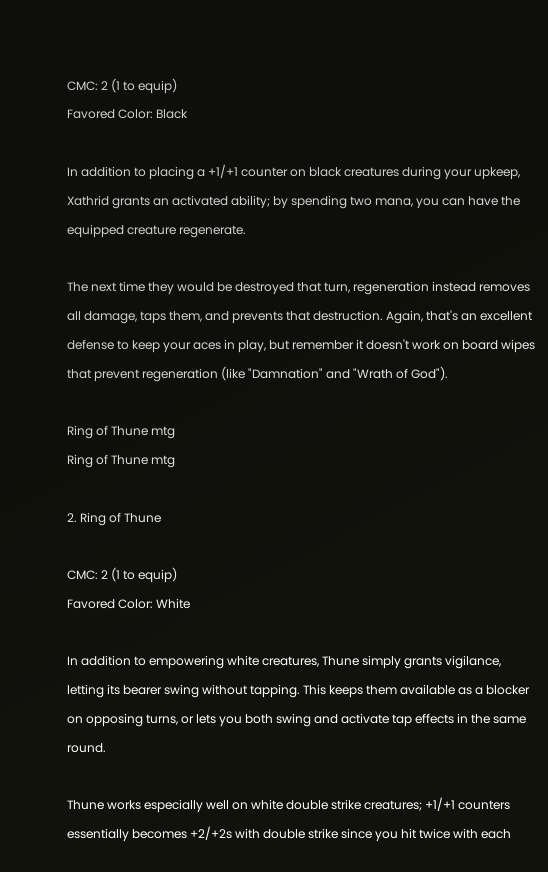CMC: 2 (1 to equip)
Favored Color: Black

In addition to placing a +1/+1 counter on black creatures during your upkeep, Xathrid grants an activated ability; by spending two mana, you can have the equipped creature regenerate.

The next time they would be destroyed that turn, regeneration instead removes all damage, taps them, and prevents that destruction. Again, that's an excellent defense to keep your aces in play, but remember it doesn't work on board wipes that prevent regeneration (like "Damnation" and "Wrath of God").

Ring of Thune mtg
Ring of Thune mtg

2. Ring of Thune

CMC: 2 (1 to equip)
Favored Color: White

In addition to empowering white creatures, Thune simply grants vigilance, letting its bearer swing without tapping. This keeps them available as a blocker on opposing turns, or lets you both swing and activate tap effects in the same round.

Thune works especially well on white double strike creatures; +1/+1 counters essentially becomes +2/+2s with double strike since you hit twice with each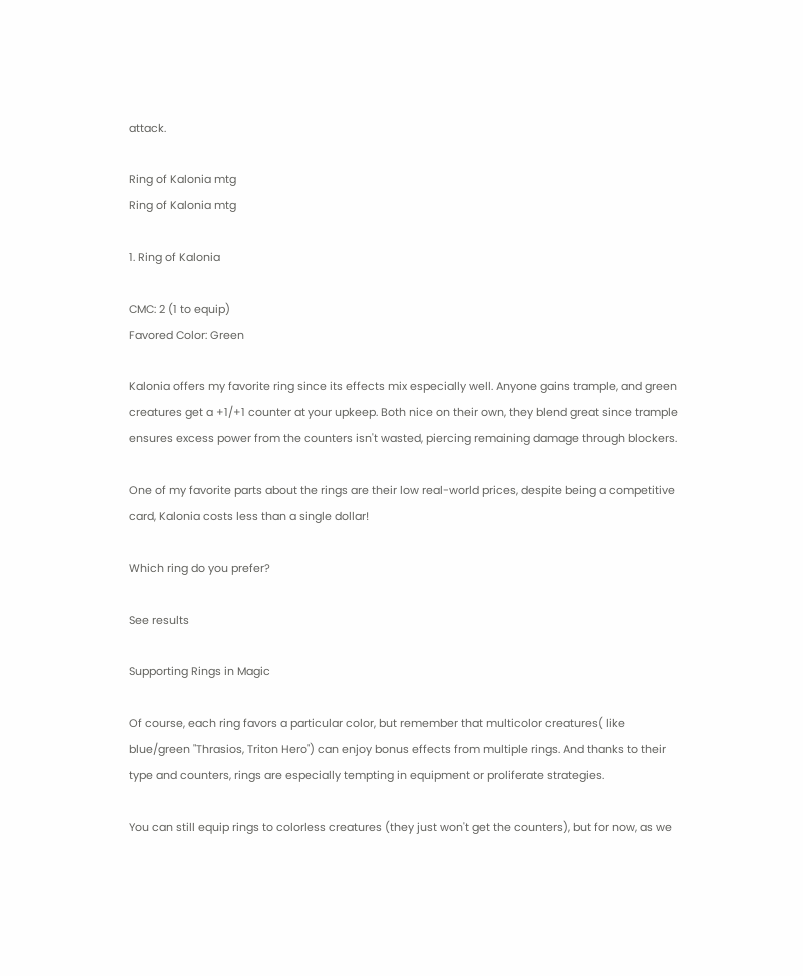attack.

Ring of Kalonia mtg
Ring of Kalonia mtg

1. Ring of Kalonia

CMC: 2 (1 to equip)
Favored Color: Green

Kalonia offers my favorite ring since its effects mix especially well. Anyone gains trample, and green creatures get a +1/+1 counter at your upkeep. Both nice on their own, they blend great since trample ensures excess power from the counters isn't wasted, piercing remaining damage through blockers.

One of my favorite parts about the rings are their low real-world prices, despite being a competitive card, Kalonia costs less than a single dollar!

Which ring do you prefer?

See results

Supporting Rings in Magic

Of course, each ring favors a particular color, but remember that multicolor creatures( like blue/green "Thrasios, Triton Hero") can enjoy bonus effects from multiple rings. And thanks to their type and counters, rings are especially tempting in equipment or proliferate strategies.

You can still equip rings to colorless creatures (they just won't get the counters), but for now, as we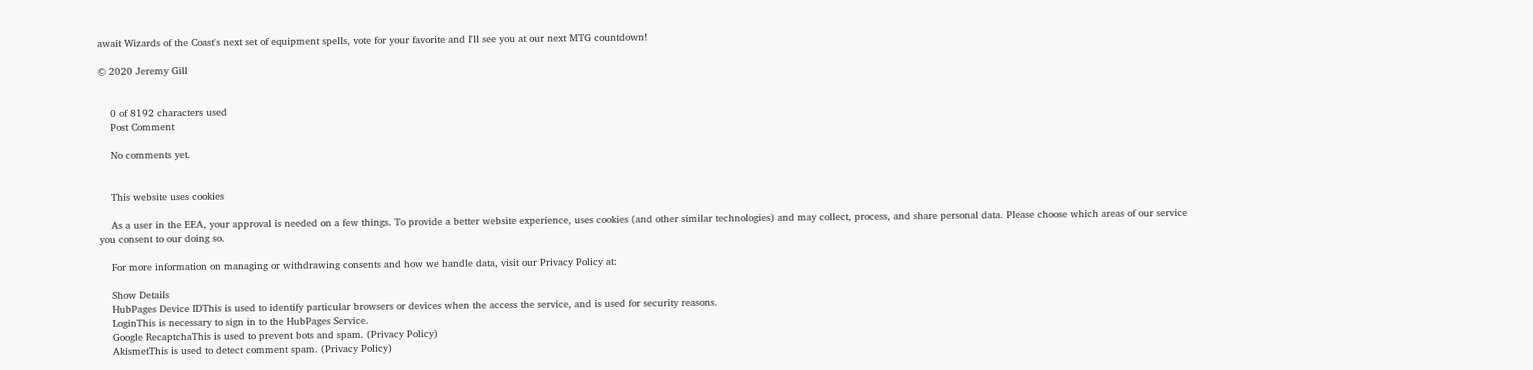await Wizards of the Coast's next set of equipment spells, vote for your favorite and I'll see you at our next MTG countdown!

© 2020 Jeremy Gill


    0 of 8192 characters used
    Post Comment

    No comments yet.


    This website uses cookies

    As a user in the EEA, your approval is needed on a few things. To provide a better website experience, uses cookies (and other similar technologies) and may collect, process, and share personal data. Please choose which areas of our service you consent to our doing so.

    For more information on managing or withdrawing consents and how we handle data, visit our Privacy Policy at:

    Show Details
    HubPages Device IDThis is used to identify particular browsers or devices when the access the service, and is used for security reasons.
    LoginThis is necessary to sign in to the HubPages Service.
    Google RecaptchaThis is used to prevent bots and spam. (Privacy Policy)
    AkismetThis is used to detect comment spam. (Privacy Policy)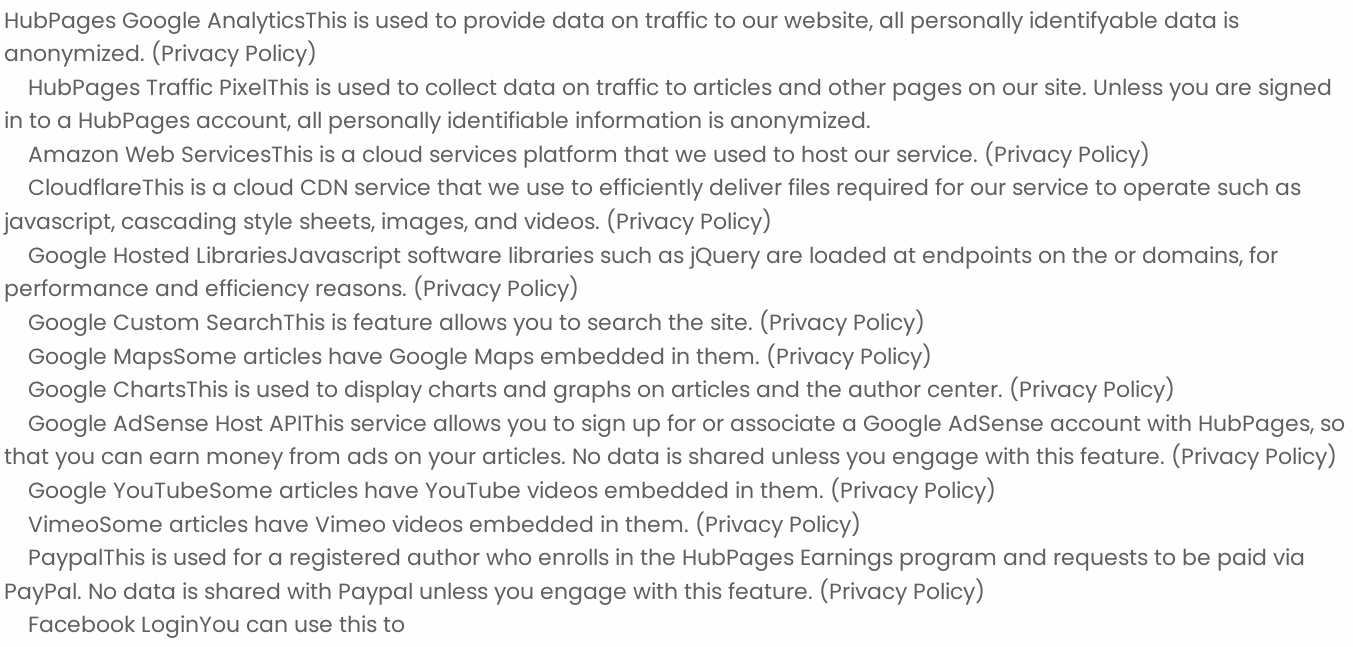HubPages Google AnalyticsThis is used to provide data on traffic to our website, all personally identifyable data is anonymized. (Privacy Policy)
    HubPages Traffic PixelThis is used to collect data on traffic to articles and other pages on our site. Unless you are signed in to a HubPages account, all personally identifiable information is anonymized.
    Amazon Web ServicesThis is a cloud services platform that we used to host our service. (Privacy Policy)
    CloudflareThis is a cloud CDN service that we use to efficiently deliver files required for our service to operate such as javascript, cascading style sheets, images, and videos. (Privacy Policy)
    Google Hosted LibrariesJavascript software libraries such as jQuery are loaded at endpoints on the or domains, for performance and efficiency reasons. (Privacy Policy)
    Google Custom SearchThis is feature allows you to search the site. (Privacy Policy)
    Google MapsSome articles have Google Maps embedded in them. (Privacy Policy)
    Google ChartsThis is used to display charts and graphs on articles and the author center. (Privacy Policy)
    Google AdSense Host APIThis service allows you to sign up for or associate a Google AdSense account with HubPages, so that you can earn money from ads on your articles. No data is shared unless you engage with this feature. (Privacy Policy)
    Google YouTubeSome articles have YouTube videos embedded in them. (Privacy Policy)
    VimeoSome articles have Vimeo videos embedded in them. (Privacy Policy)
    PaypalThis is used for a registered author who enrolls in the HubPages Earnings program and requests to be paid via PayPal. No data is shared with Paypal unless you engage with this feature. (Privacy Policy)
    Facebook LoginYou can use this to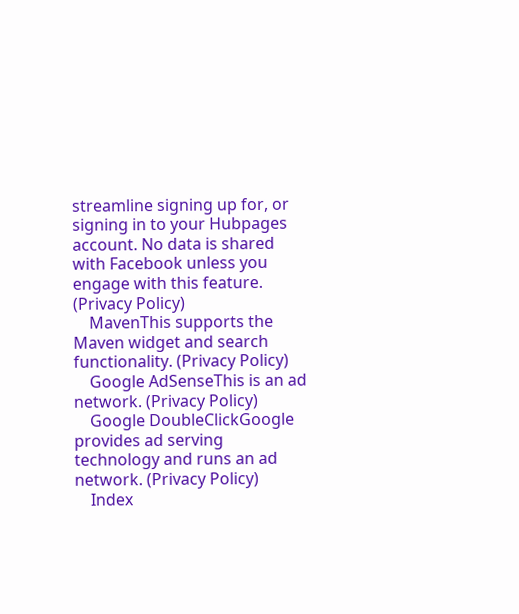streamline signing up for, or signing in to your Hubpages account. No data is shared with Facebook unless you engage with this feature. (Privacy Policy)
    MavenThis supports the Maven widget and search functionality. (Privacy Policy)
    Google AdSenseThis is an ad network. (Privacy Policy)
    Google DoubleClickGoogle provides ad serving technology and runs an ad network. (Privacy Policy)
    Index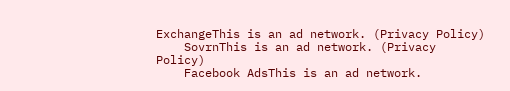ExchangeThis is an ad network. (Privacy Policy)
    SovrnThis is an ad network. (Privacy Policy)
    Facebook AdsThis is an ad network.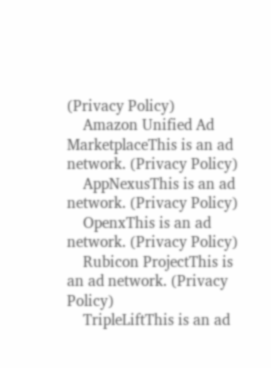(Privacy Policy)
    Amazon Unified Ad MarketplaceThis is an ad network. (Privacy Policy)
    AppNexusThis is an ad network. (Privacy Policy)
    OpenxThis is an ad network. (Privacy Policy)
    Rubicon ProjectThis is an ad network. (Privacy Policy)
    TripleLiftThis is an ad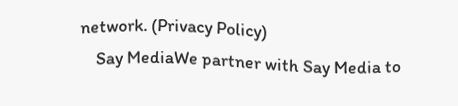network. (Privacy Policy)
    Say MediaWe partner with Say Media to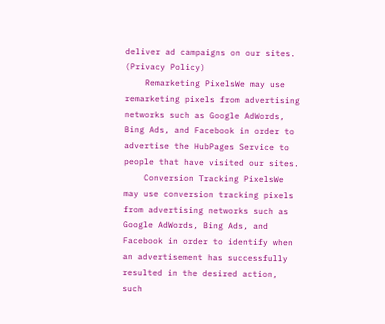deliver ad campaigns on our sites. (Privacy Policy)
    Remarketing PixelsWe may use remarketing pixels from advertising networks such as Google AdWords, Bing Ads, and Facebook in order to advertise the HubPages Service to people that have visited our sites.
    Conversion Tracking PixelsWe may use conversion tracking pixels from advertising networks such as Google AdWords, Bing Ads, and Facebook in order to identify when an advertisement has successfully resulted in the desired action, such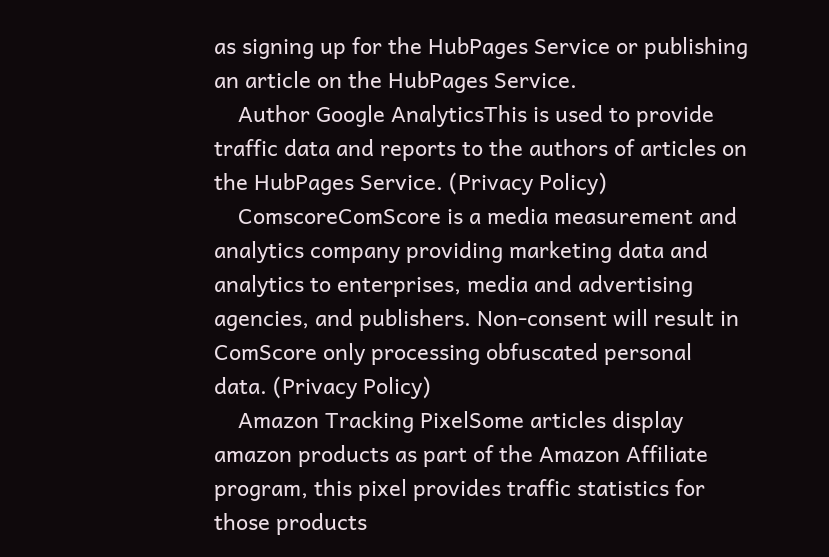as signing up for the HubPages Service or publishing an article on the HubPages Service.
    Author Google AnalyticsThis is used to provide traffic data and reports to the authors of articles on the HubPages Service. (Privacy Policy)
    ComscoreComScore is a media measurement and analytics company providing marketing data and analytics to enterprises, media and advertising agencies, and publishers. Non-consent will result in ComScore only processing obfuscated personal data. (Privacy Policy)
    Amazon Tracking PixelSome articles display amazon products as part of the Amazon Affiliate program, this pixel provides traffic statistics for those products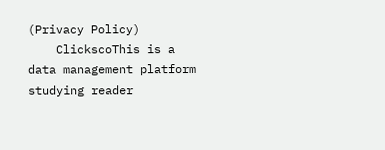(Privacy Policy)
    ClickscoThis is a data management platform studying reader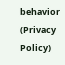behavior (Privacy Policy)